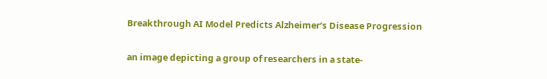Breakthrough AI Model Predicts Alzheimer’s Disease Progression

an image depicting a group of researchers in a state-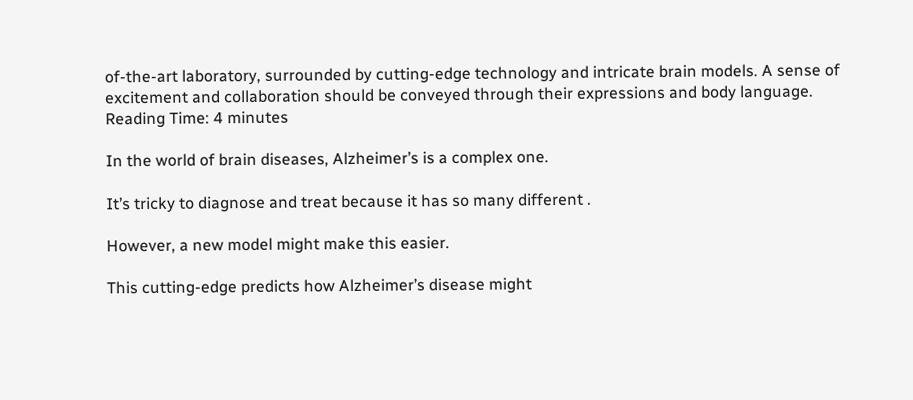of-the-art laboratory, surrounded by cutting-edge technology and intricate brain models. A sense of excitement and collaboration should be conveyed through their expressions and body language.
Reading Time: 4 minutes

In the world of brain diseases, Alzheimer’s is a complex one.

It’s tricky to diagnose and treat because it has so many different .

However, a new model might make this easier.

This cutting-edge predicts how Alzheimer’s disease might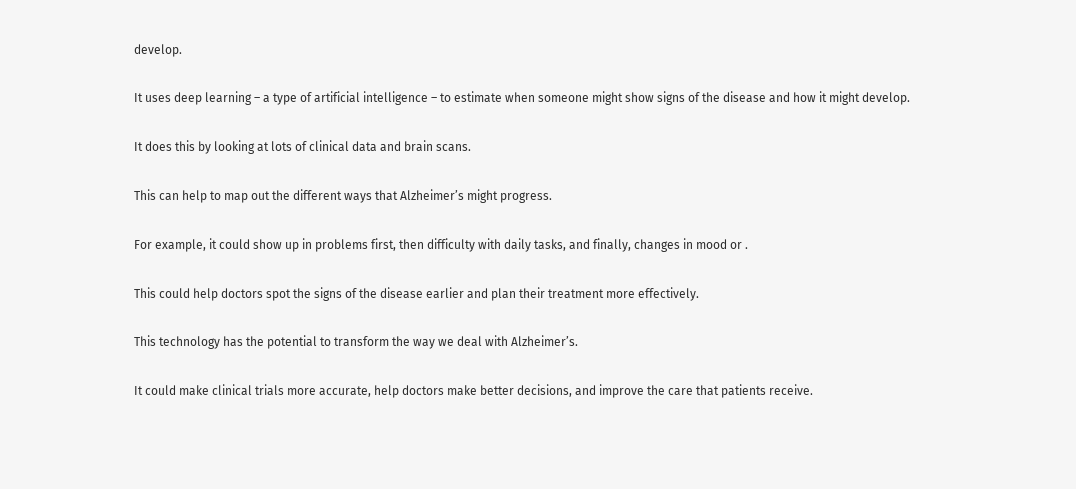develop.

It uses deep learning – a type of artificial intelligence – to estimate when someone might show signs of the disease and how it might develop.

It does this by looking at lots of clinical data and brain scans.

This can help to map out the different ways that Alzheimer’s might progress.

For example, it could show up in problems first, then difficulty with daily tasks, and finally, changes in mood or .

This could help doctors spot the signs of the disease earlier and plan their treatment more effectively.

This technology has the potential to transform the way we deal with Alzheimer’s.

It could make clinical trials more accurate, help doctors make better decisions, and improve the care that patients receive.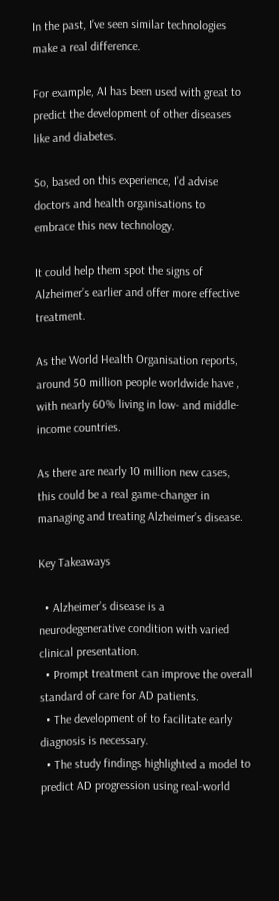In the past, I’ve seen similar technologies make a real difference.

For example, AI has been used with great to predict the development of other diseases like and diabetes.

So, based on this experience, I’d advise doctors and health organisations to embrace this new technology.

It could help them spot the signs of Alzheimer’s earlier and offer more effective treatment.

As the World Health Organisation reports, around 50 million people worldwide have , with nearly 60% living in low- and middle-income countries.

As there are nearly 10 million new cases, this could be a real game-changer in managing and treating Alzheimer’s disease.

Key Takeaways

  • Alzheimer’s disease is a neurodegenerative condition with varied clinical presentation.
  • Prompt treatment can improve the overall standard of care for AD patients.
  • The development of to facilitate early diagnosis is necessary.
  • The study findings highlighted a model to predict AD progression using real-world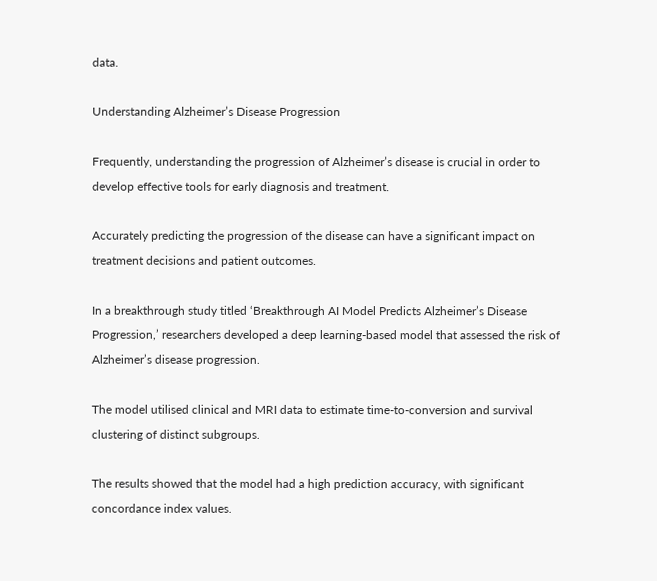data.

Understanding Alzheimer’s Disease Progression

Frequently, understanding the progression of Alzheimer’s disease is crucial in order to develop effective tools for early diagnosis and treatment.

Accurately predicting the progression of the disease can have a significant impact on treatment decisions and patient outcomes.

In a breakthrough study titled ‘Breakthrough AI Model Predicts Alzheimer’s Disease Progression,’ researchers developed a deep learning-based model that assessed the risk of Alzheimer’s disease progression.

The model utilised clinical and MRI data to estimate time-to-conversion and survival clustering of distinct subgroups.

The results showed that the model had a high prediction accuracy, with significant concordance index values.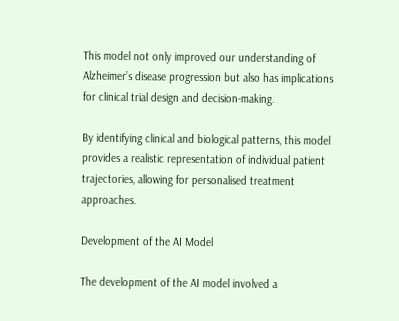This model not only improved our understanding of Alzheimer’s disease progression but also has implications for clinical trial design and decision-making.

By identifying clinical and biological patterns, this model provides a realistic representation of individual patient trajectories, allowing for personalised treatment approaches.

Development of the AI Model

The development of the AI model involved a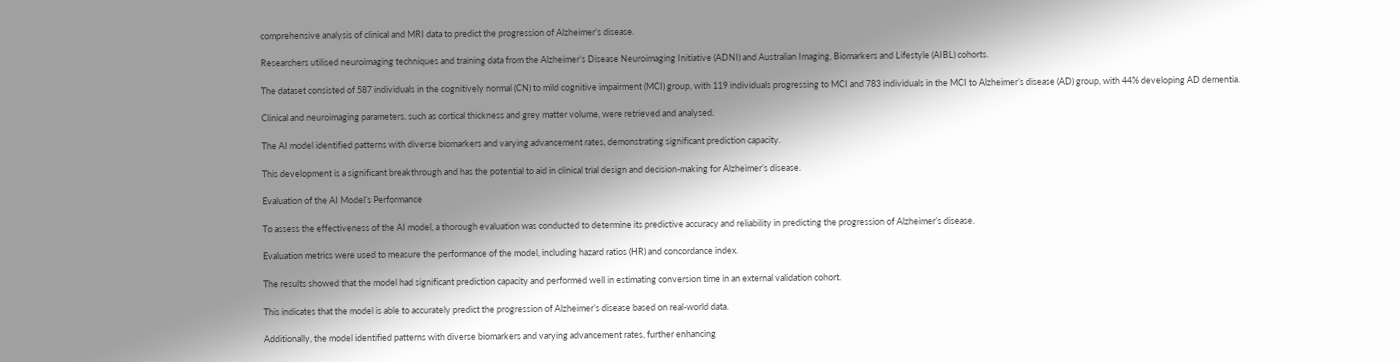comprehensive analysis of clinical and MRI data to predict the progression of Alzheimer’s disease.

Researchers utilised neuroimaging techniques and training data from the Alzheimer’s Disease Neuroimaging Initiative (ADNI) and Australian Imaging, Biomarkers and Lifestyle (AIBL) cohorts.

The dataset consisted of 587 individuals in the cognitively normal (CN) to mild cognitive impairment (MCI) group, with 119 individuals progressing to MCI and 783 individuals in the MCI to Alzheimer’s disease (AD) group, with 44% developing AD dementia.

Clinical and neuroimaging parameters, such as cortical thickness and grey matter volume, were retrieved and analysed.

The AI model identified patterns with diverse biomarkers and varying advancement rates, demonstrating significant prediction capacity.

This development is a significant breakthrough and has the potential to aid in clinical trial design and decision-making for Alzheimer’s disease.

Evaluation of the AI Model’s Performance

To assess the effectiveness of the AI model, a thorough evaluation was conducted to determine its predictive accuracy and reliability in predicting the progression of Alzheimer’s disease.

Evaluation metrics were used to measure the performance of the model, including hazard ratios (HR) and concordance index.

The results showed that the model had significant prediction capacity and performed well in estimating conversion time in an external validation cohort.

This indicates that the model is able to accurately predict the progression of Alzheimer’s disease based on real-world data.

Additionally, the model identified patterns with diverse biomarkers and varying advancement rates, further enhancing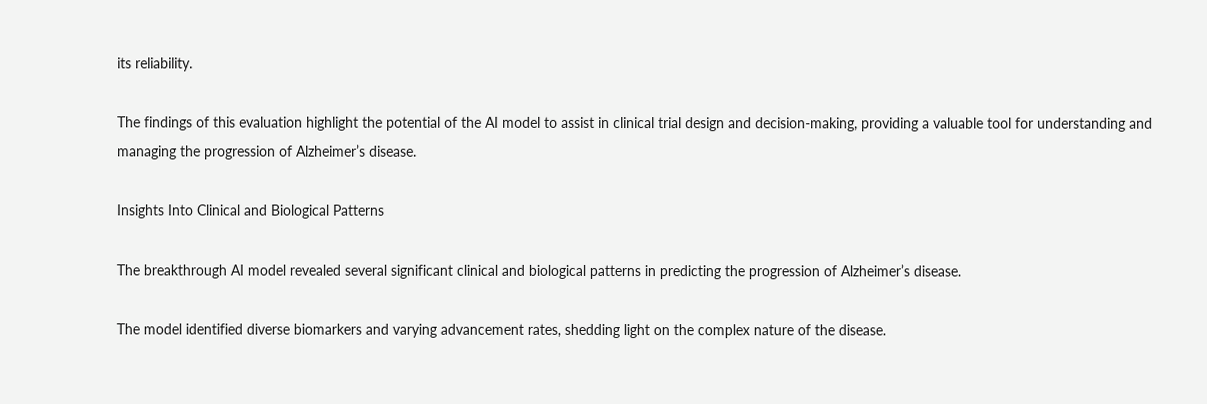its reliability.

The findings of this evaluation highlight the potential of the AI model to assist in clinical trial design and decision-making, providing a valuable tool for understanding and managing the progression of Alzheimer’s disease.

Insights Into Clinical and Biological Patterns

The breakthrough AI model revealed several significant clinical and biological patterns in predicting the progression of Alzheimer’s disease.

The model identified diverse biomarkers and varying advancement rates, shedding light on the complex nature of the disease.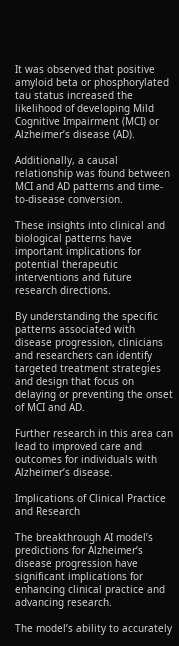It was observed that positive amyloid beta or phosphorylated tau status increased the likelihood of developing Mild Cognitive Impairment (MCI) or Alzheimer’s disease (AD).

Additionally, a causal relationship was found between MCI and AD patterns and time-to-disease conversion.

These insights into clinical and biological patterns have important implications for potential therapeutic interventions and future research directions.

By understanding the specific patterns associated with disease progression, clinicians and researchers can identify targeted treatment strategies and design that focus on delaying or preventing the onset of MCI and AD.

Further research in this area can lead to improved care and outcomes for individuals with Alzheimer’s disease.

Implications of Clinical Practice and Research

The breakthrough AI model’s predictions for Alzheimer’s disease progression have significant implications for enhancing clinical practice and advancing research.

The model’s ability to accurately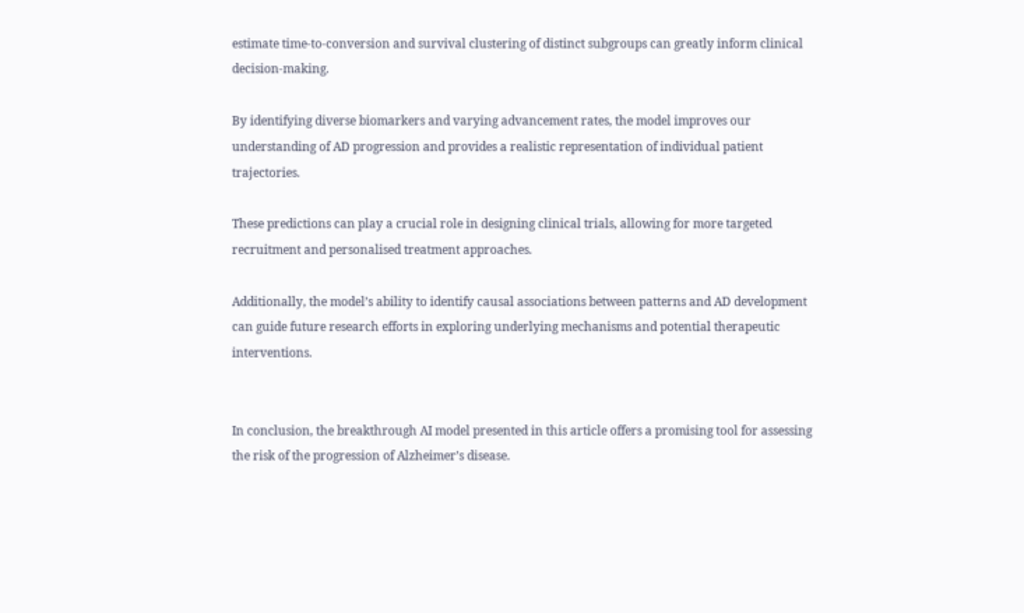estimate time-to-conversion and survival clustering of distinct subgroups can greatly inform clinical decision-making.

By identifying diverse biomarkers and varying advancement rates, the model improves our understanding of AD progression and provides a realistic representation of individual patient trajectories.

These predictions can play a crucial role in designing clinical trials, allowing for more targeted recruitment and personalised treatment approaches.

Additionally, the model’s ability to identify causal associations between patterns and AD development can guide future research efforts in exploring underlying mechanisms and potential therapeutic interventions.


In conclusion, the breakthrough AI model presented in this article offers a promising tool for assessing the risk of the progression of Alzheimer’s disease.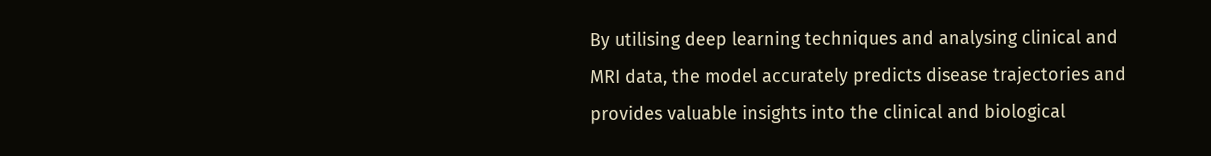By utilising deep learning techniques and analysing clinical and MRI data, the model accurately predicts disease trajectories and provides valuable insights into the clinical and biological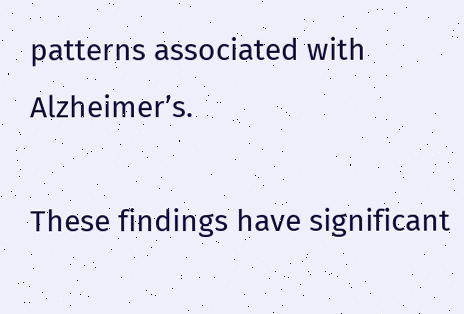patterns associated with Alzheimer’s.

These findings have significant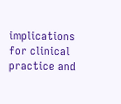implications for clinical practice and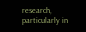research, particularly in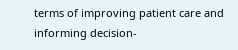terms of improving patient care and informing decision-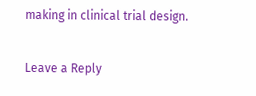making in clinical trial design.

Leave a Reply